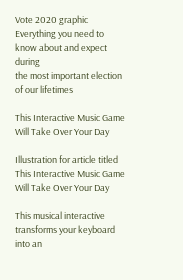Vote 2020 graphic
Everything you need to know about and expect during
the most important election of our lifetimes

This Interactive Music Game Will Take Over Your Day

Illustration for article titled This Interactive Music Game Will Take Over Your Day

This musical interactive transforms your keyboard into an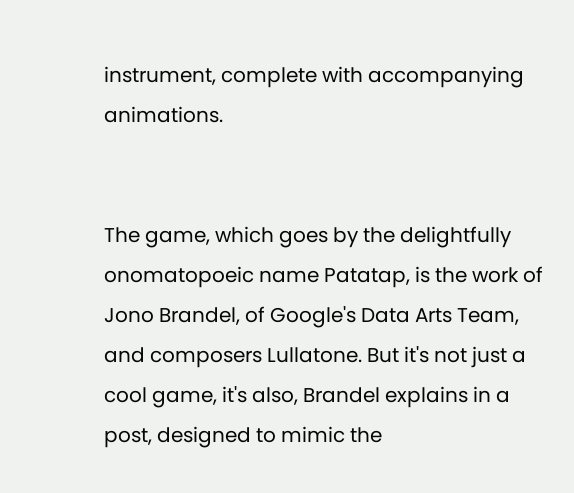instrument, complete with accompanying animations.


The game, which goes by the delightfully onomatopoeic name Patatap, is the work of Jono Brandel, of Google's Data Arts Team, and composers Lullatone. But it's not just a cool game, it's also, Brandel explains in a post, designed to mimic the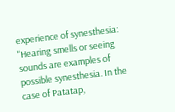experience of synesthesia: "Hearing smells or seeing sounds are examples of possible synesthesia. In the case of Patatap,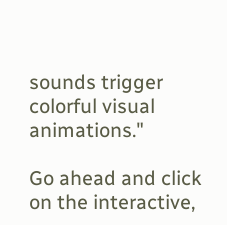sounds trigger colorful visual animations."

Go ahead and click on the interactive,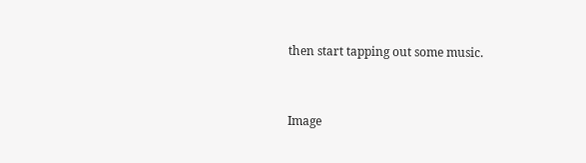then start tapping out some music.


Image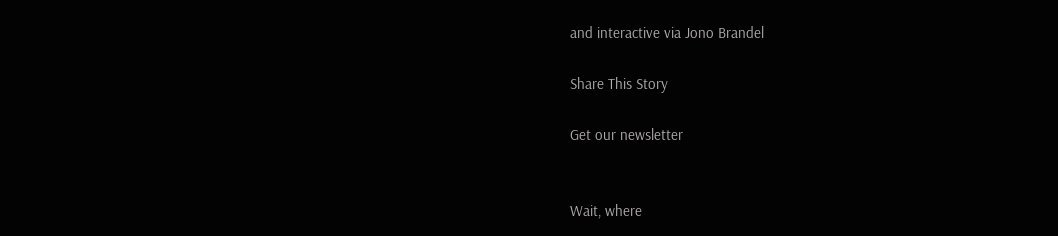and interactive via Jono Brandel

Share This Story

Get our newsletter


Wait, where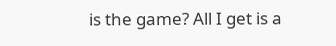is the game? All I get is a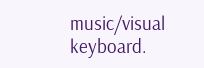music/visual keyboard.